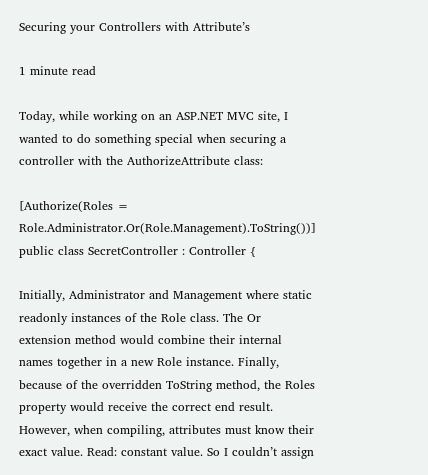Securing your Controllers with Attribute’s

1 minute read

Today, while working on an ASP.NET MVC site, I wanted to do something special when securing a controller with the AuthorizeAttribute class:

[Authorize(Roles = Role.Administrator.Or(Role.Management).ToString())]
public class SecretController : Controller {

Initially, Administrator and Management where static readonly instances of the Role class. The Or extension method would combine their internal names together in a new Role instance. Finally, because of the overridden ToString method, the Roles property would receive the correct end result. However, when compiling, attributes must know their exact value. Read: constant value. So I couldn’t assign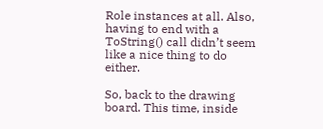Role instances at all. Also, having to end with a ToString() call didn’t seem like a nice thing to do either.

So, back to the drawing board. This time, inside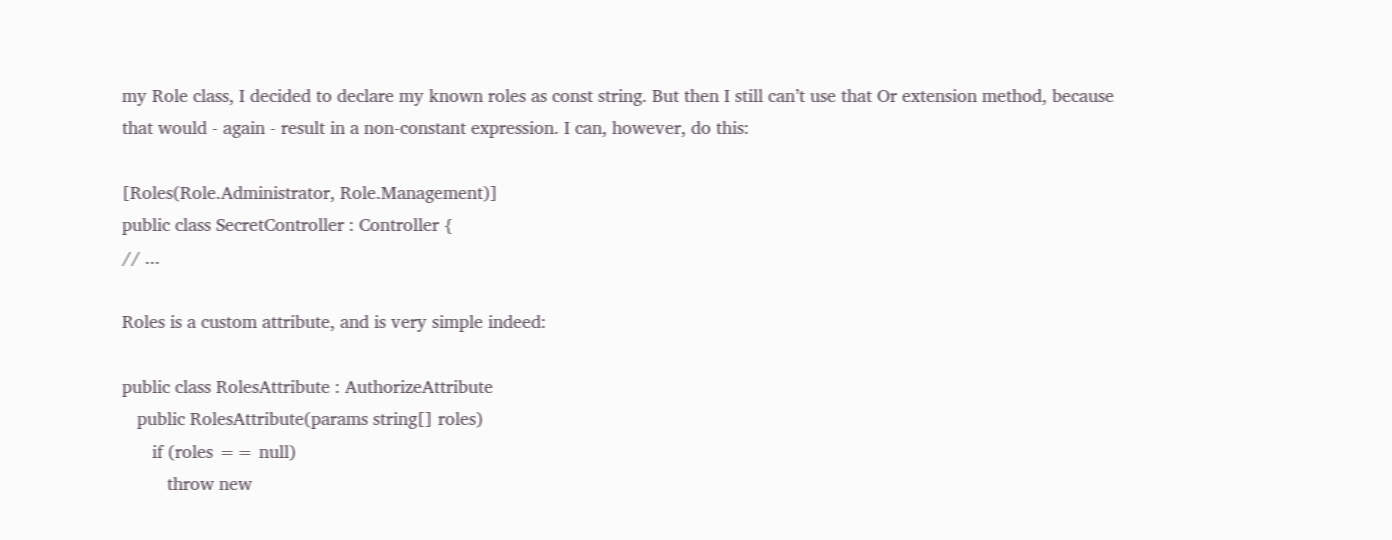my Role class, I decided to declare my known roles as const string. But then I still can’t use that Or extension method, because that would - again - result in a non-constant expression. I can, however, do this:

[Roles(Role.Administrator, Role.Management)]
public class SecretController : Controller {
// ...

Roles is a custom attribute, and is very simple indeed:

public class RolesAttribute : AuthorizeAttribute
   public RolesAttribute(params string[] roles)
      if (roles == null)
         throw new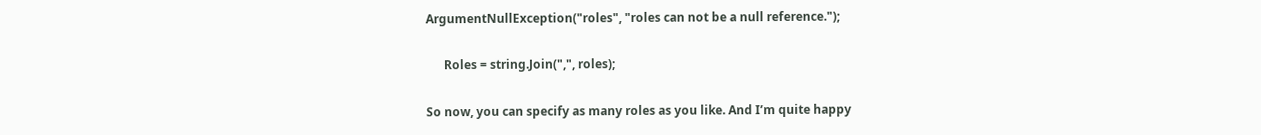ArgumentNullException("roles", "roles can not be a null reference.");

      Roles = string.Join(",", roles);

So now, you can specify as many roles as you like. And I’m quite happy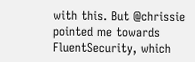with this. But @chrissie pointed me towards FluentSecurity, which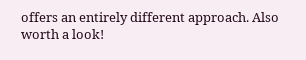offers an entirely different approach. Also worth a look!